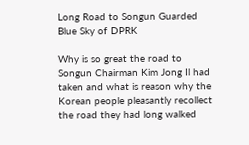Long Road to Songun Guarded Blue Sky of DPRK

Why is so great the road to Songun Chairman Kim Jong Il had taken and what is reason why the Korean people pleasantly recollect the road they had long walked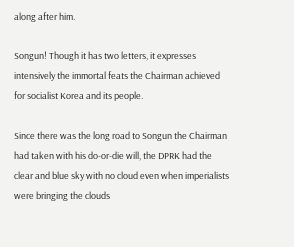along after him.

Songun! Though it has two letters, it expresses intensively the immortal feats the Chairman achieved for socialist Korea and its people.

Since there was the long road to Songun the Chairman had taken with his do-or-die will, the DPRK had the clear and blue sky with no cloud even when imperialists were bringing the clouds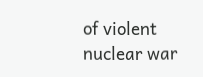of violent nuclear war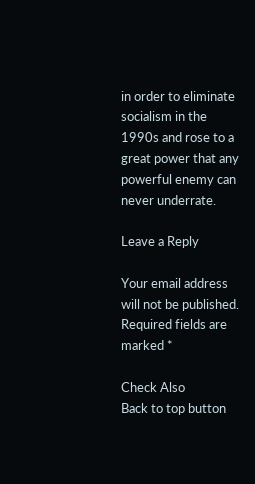in order to eliminate socialism in the 1990s and rose to a great power that any powerful enemy can never underrate.

Leave a Reply

Your email address will not be published. Required fields are marked *

Check Also
Back to top button